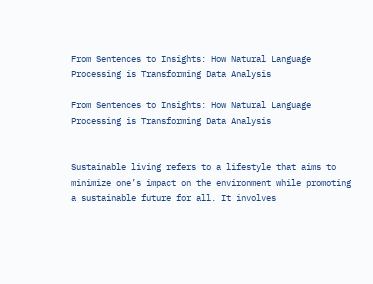From Sentences to Insights: How Natural Language Processing is Transforming Data Analysis

From Sentences to Insights: How Natural Language Processing is Transforming Data Analysis


Sustainable living refers to a lifestyle that aims to minimize one’s impact on the environment while promoting a sustainable future for all. It involves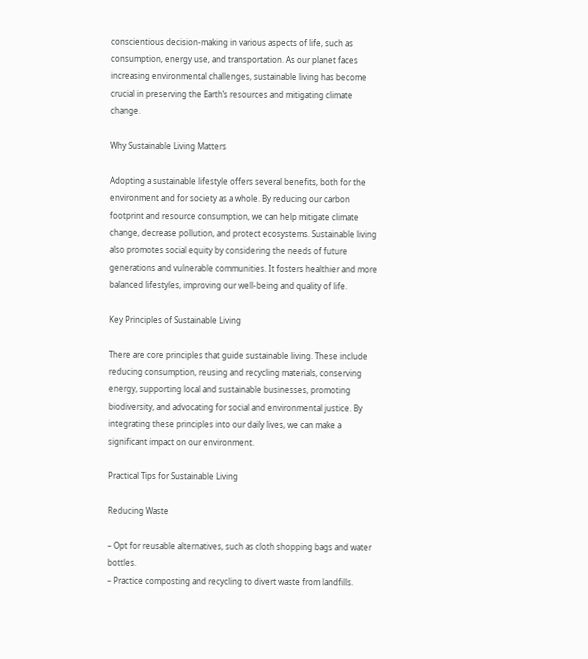conscientious decision-making in various aspects of life, such as consumption, energy use, and transportation. As our planet faces increasing environmental challenges, sustainable living has become crucial in preserving the Earth’s resources and mitigating climate change.

Why Sustainable Living Matters

Adopting a sustainable lifestyle offers several benefits, both for the environment and for society as a whole. By reducing our carbon footprint and resource consumption, we can help mitigate climate change, decrease pollution, and protect ecosystems. Sustainable living also promotes social equity by considering the needs of future generations and vulnerable communities. It fosters healthier and more balanced lifestyles, improving our well-being and quality of life.

Key Principles of Sustainable Living

There are core principles that guide sustainable living. These include reducing consumption, reusing and recycling materials, conserving energy, supporting local and sustainable businesses, promoting biodiversity, and advocating for social and environmental justice. By integrating these principles into our daily lives, we can make a significant impact on our environment.

Practical Tips for Sustainable Living

Reducing Waste

– Opt for reusable alternatives, such as cloth shopping bags and water bottles.
– Practice composting and recycling to divert waste from landfills.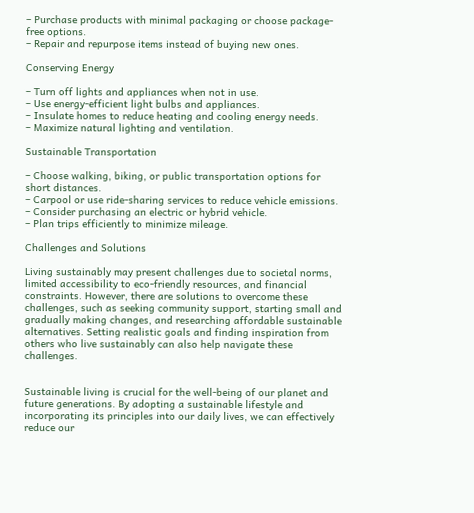– Purchase products with minimal packaging or choose package-free options.
– Repair and repurpose items instead of buying new ones.

Conserving Energy

– Turn off lights and appliances when not in use.
– Use energy-efficient light bulbs and appliances.
– Insulate homes to reduce heating and cooling energy needs.
– Maximize natural lighting and ventilation.

Sustainable Transportation

– Choose walking, biking, or public transportation options for short distances.
– Carpool or use ride-sharing services to reduce vehicle emissions.
– Consider purchasing an electric or hybrid vehicle.
– Plan trips efficiently to minimize mileage.

Challenges and Solutions

Living sustainably may present challenges due to societal norms, limited accessibility to eco-friendly resources, and financial constraints. However, there are solutions to overcome these challenges, such as seeking community support, starting small and gradually making changes, and researching affordable sustainable alternatives. Setting realistic goals and finding inspiration from others who live sustainably can also help navigate these challenges.


Sustainable living is crucial for the well-being of our planet and future generations. By adopting a sustainable lifestyle and incorporating its principles into our daily lives, we can effectively reduce our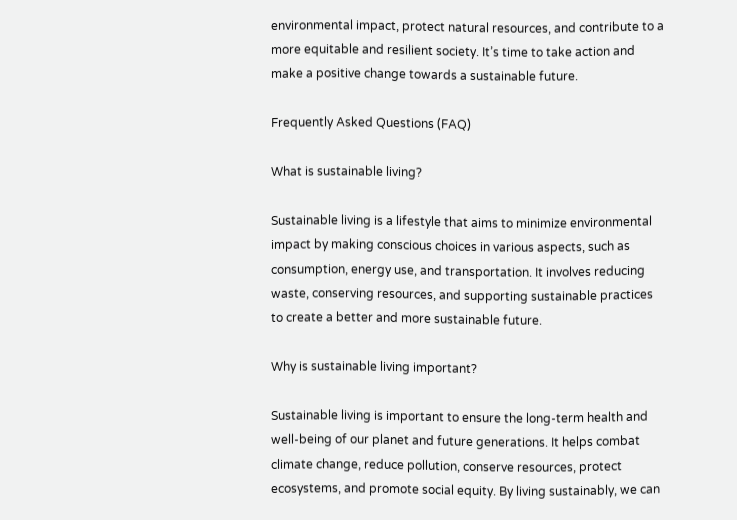environmental impact, protect natural resources, and contribute to a more equitable and resilient society. It’s time to take action and make a positive change towards a sustainable future.

Frequently Asked Questions (FAQ)

What is sustainable living?

Sustainable living is a lifestyle that aims to minimize environmental impact by making conscious choices in various aspects, such as consumption, energy use, and transportation. It involves reducing waste, conserving resources, and supporting sustainable practices to create a better and more sustainable future.

Why is sustainable living important?

Sustainable living is important to ensure the long-term health and well-being of our planet and future generations. It helps combat climate change, reduce pollution, conserve resources, protect ecosystems, and promote social equity. By living sustainably, we can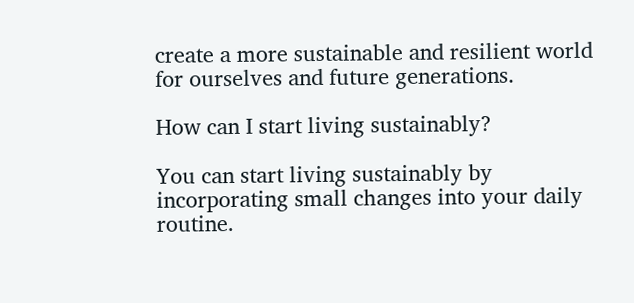create a more sustainable and resilient world for ourselves and future generations.

How can I start living sustainably?

You can start living sustainably by incorporating small changes into your daily routine.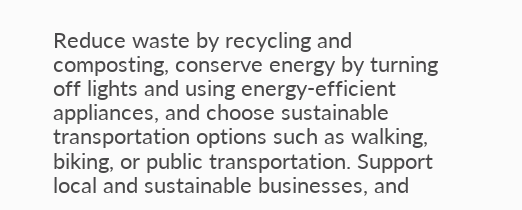Reduce waste by recycling and composting, conserve energy by turning off lights and using energy-efficient appliances, and choose sustainable transportation options such as walking, biking, or public transportation. Support local and sustainable businesses, and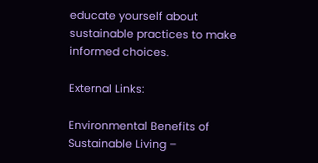educate yourself about sustainable practices to make informed choices.

External Links:

Environmental Benefits of Sustainable Living –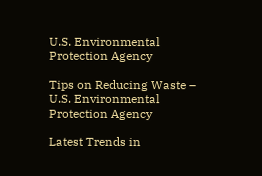U.S. Environmental Protection Agency

Tips on Reducing Waste – U.S. Environmental Protection Agency

Latest Trends in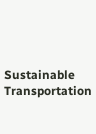Sustainable Transportation